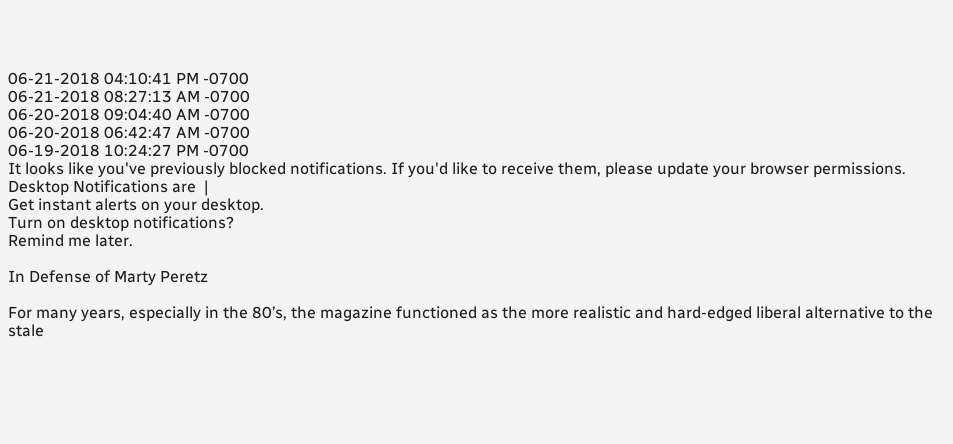06-21-2018 04:10:41 PM -0700
06-21-2018 08:27:13 AM -0700
06-20-2018 09:04:40 AM -0700
06-20-2018 06:42:47 AM -0700
06-19-2018 10:24:27 PM -0700
It looks like you've previously blocked notifications. If you'd like to receive them, please update your browser permissions.
Desktop Notifications are  |
Get instant alerts on your desktop.
Turn on desktop notifications?
Remind me later.

In Defense of Marty Peretz

For many years, especially in the 80’s, the magazine functioned as the more realistic and hard-edged liberal alternative to the stale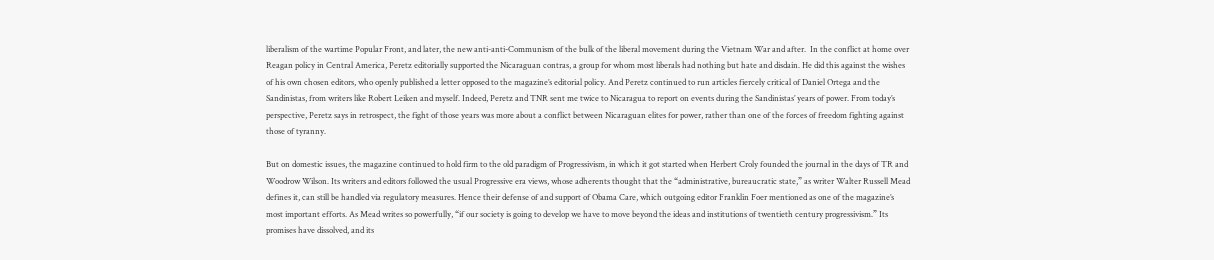liberalism of the wartime Popular Front, and later, the new anti-anti-Communism of the bulk of the liberal movement during the Vietnam War and after.  In the conflict at home over Reagan policy in Central America, Peretz editorially supported the Nicaraguan contras, a group for whom most liberals had nothing but hate and disdain. He did this against the wishes of his own chosen editors, who openly published a letter opposed to the magazine’s editorial policy. And Peretz continued to run articles fiercely critical of Daniel Ortega and the Sandinistas, from writers like Robert Leiken and myself. Indeed, Peretz and TNR sent me twice to Nicaragua to report on events during the Sandinistas’ years of power. From today’s perspective, Peretz says in retrospect, the fight of those years was more about a conflict between Nicaraguan elites for power, rather than one of the forces of freedom fighting against those of tyranny.

But on domestic issues, the magazine continued to hold firm to the old paradigm of Progressivism, in which it got started when Herbert Croly founded the journal in the days of TR and Woodrow Wilson. Its writers and editors followed the usual Progressive era views, whose adherents thought that the “administrative, bureaucratic state,” as writer Walter Russell Mead defines it, can still be handled via regulatory measures. Hence their defense of and support of Obama Care, which outgoing editor Franklin Foer mentioned as one of the magazine’s most important efforts. As Mead writes so powerfully, “if our society is going to develop we have to move beyond the ideas and institutions of twentieth century progressivism.” Its promises have dissolved, and its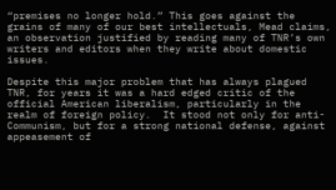“premises no longer hold.” This goes against the grains of many of our best intellectuals, Mead claims, an observation justified by reading many of TNR’s own writers and editors when they write about domestic issues.

Despite this major problem that has always plagued TNR, for years it was a hard edged critic of the official American liberalism, particularly in the realm of foreign policy.  It stood not only for anti-Communism, but for a strong national defense, against appeasement of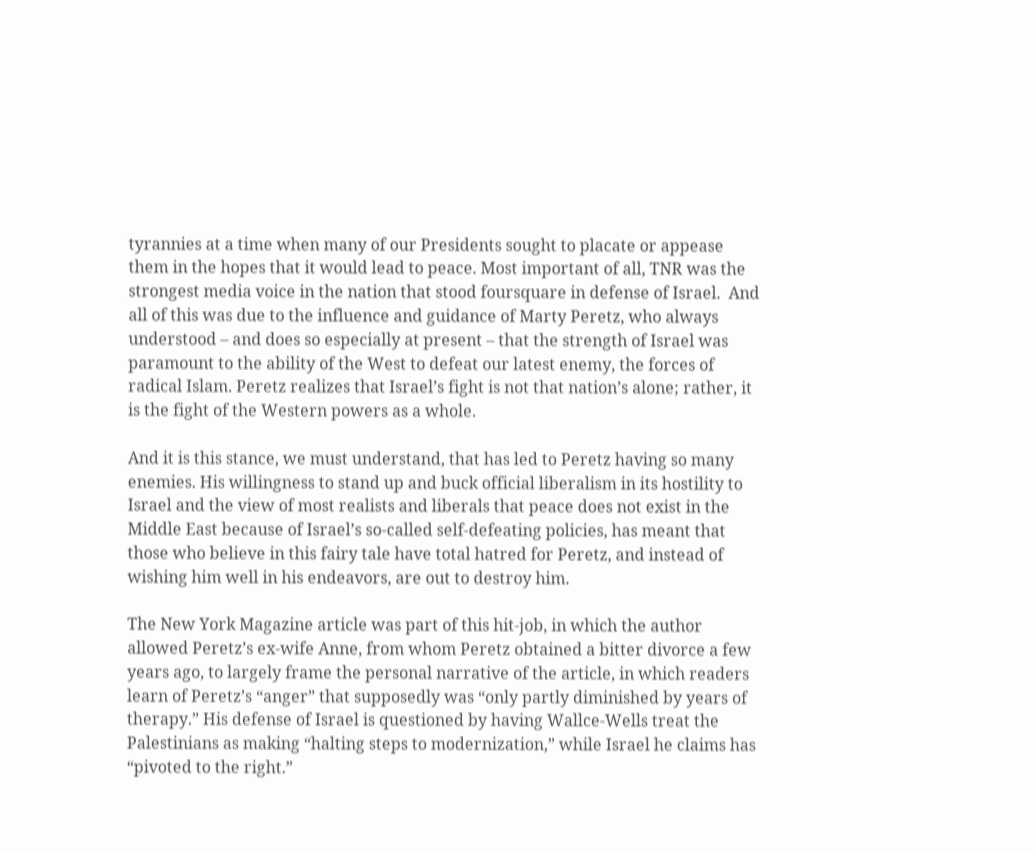tyrannies at a time when many of our Presidents sought to placate or appease them in the hopes that it would lead to peace. Most important of all, TNR was the strongest media voice in the nation that stood foursquare in defense of Israel.  And all of this was due to the influence and guidance of Marty Peretz, who always understood – and does so especially at present – that the strength of Israel was paramount to the ability of the West to defeat our latest enemy, the forces of radical Islam. Peretz realizes that Israel’s fight is not that nation’s alone; rather, it is the fight of the Western powers as a whole.

And it is this stance, we must understand, that has led to Peretz having so many enemies. His willingness to stand up and buck official liberalism in its hostility to Israel and the view of most realists and liberals that peace does not exist in the Middle East because of Israel’s so-called self-defeating policies, has meant that those who believe in this fairy tale have total hatred for Peretz, and instead of wishing him well in his endeavors, are out to destroy him.

The New York Magazine article was part of this hit-job, in which the author allowed Peretz’s ex-wife Anne, from whom Peretz obtained a bitter divorce a few years ago, to largely frame the personal narrative of the article, in which readers learn of Peretz’s “anger” that supposedly was “only partly diminished by years of therapy.” His defense of Israel is questioned by having Wallce-Wells treat the Palestinians as making “halting steps to modernization,” while Israel he claims has “pivoted to the right.”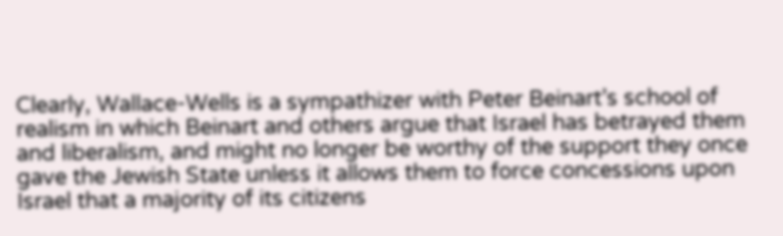Clearly, Wallace-Wells is a sympathizer with Peter Beinart’s school of realism in which Beinart and others argue that Israel has betrayed them and liberalism, and might no longer be worthy of the support they once gave the Jewish State unless it allows them to force concessions upon Israel that a majority of its citizens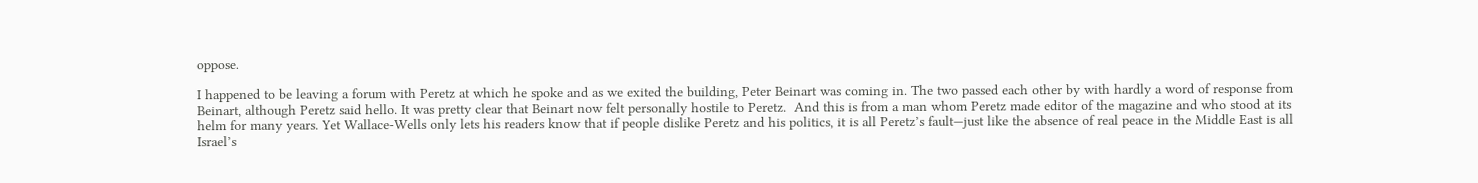oppose.

I happened to be leaving a forum with Peretz at which he spoke and as we exited the building, Peter Beinart was coming in. The two passed each other by with hardly a word of response from Beinart, although Peretz said hello. It was pretty clear that Beinart now felt personally hostile to Peretz.  And this is from a man whom Peretz made editor of the magazine and who stood at its helm for many years. Yet Wallace-Wells only lets his readers know that if people dislike Peretz and his politics, it is all Peretz’s fault—just like the absence of real peace in the Middle East is all Israel’s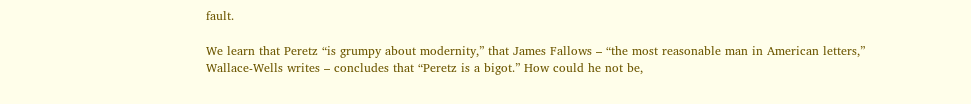fault.

We learn that Peretz “is grumpy about modernity,” that James Fallows – “the most reasonable man in American letters,” Wallace-Wells writes – concludes that “Peretz is a bigot.” How could he not be,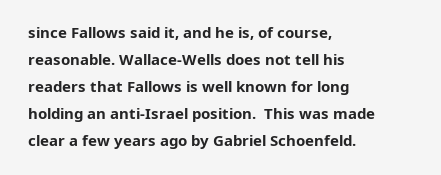since Fallows said it, and he is, of course, reasonable. Wallace-Wells does not tell his readers that Fallows is well known for long holding an anti-Israel position.  This was made clear a few years ago by Gabriel Schoenfeld.